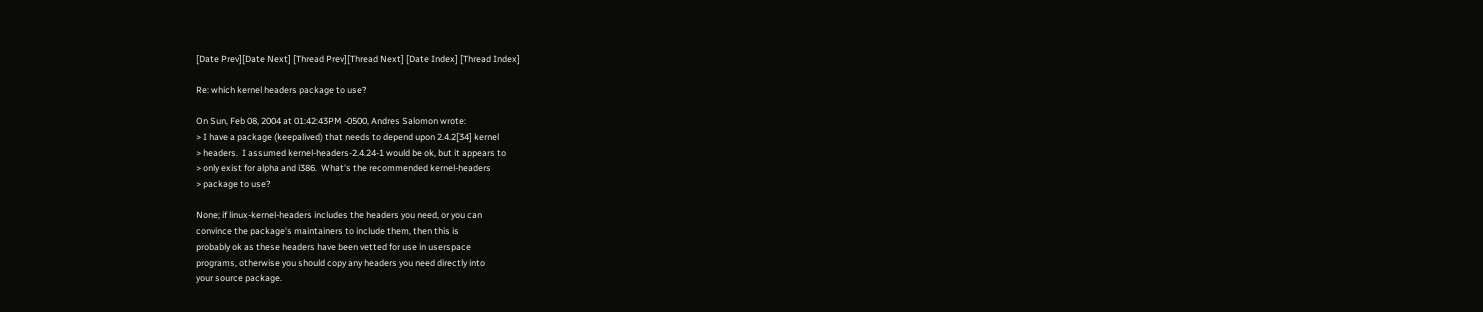[Date Prev][Date Next] [Thread Prev][Thread Next] [Date Index] [Thread Index]

Re: which kernel headers package to use?

On Sun, Feb 08, 2004 at 01:42:43PM -0500, Andres Salomon wrote:
> I have a package (keepalived) that needs to depend upon 2.4.2[34] kernel
> headers.  I assumed kernel-headers-2.4.24-1 would be ok, but it appears to
> only exist for alpha and i386.  What's the recommended kernel-headers
> package to use?

None; if linux-kernel-headers includes the headers you need, or you can
convince the package's maintainers to include them, then this is
probably ok as these headers have been vetted for use in userspace
programs, otherwise you should copy any headers you need directly into
your source package.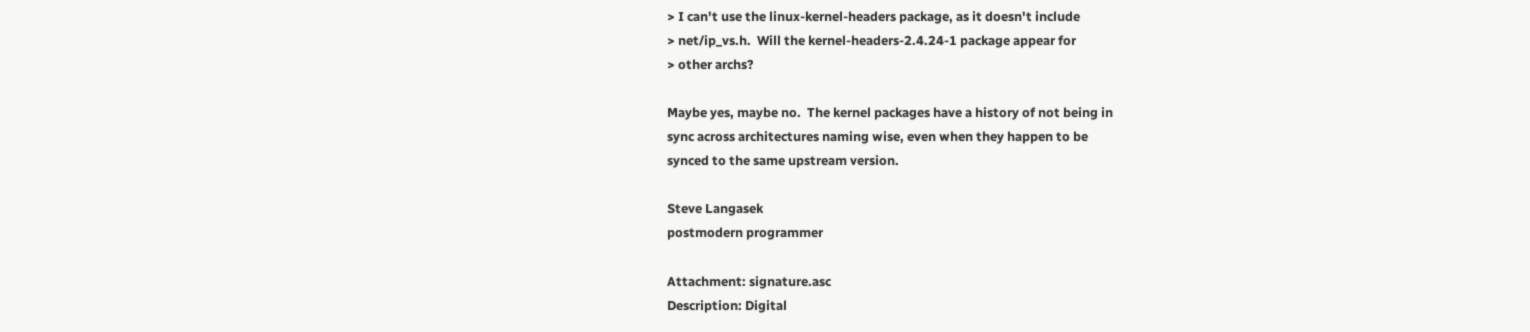> I can't use the linux-kernel-headers package, as it doesn't include
> net/ip_vs.h.  Will the kernel-headers-2.4.24-1 package appear for
> other archs?

Maybe yes, maybe no.  The kernel packages have a history of not being in
sync across architectures naming wise, even when they happen to be
synced to the same upstream version.

Steve Langasek
postmodern programmer

Attachment: signature.asc
Description: Digital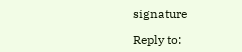signature

Reply to: